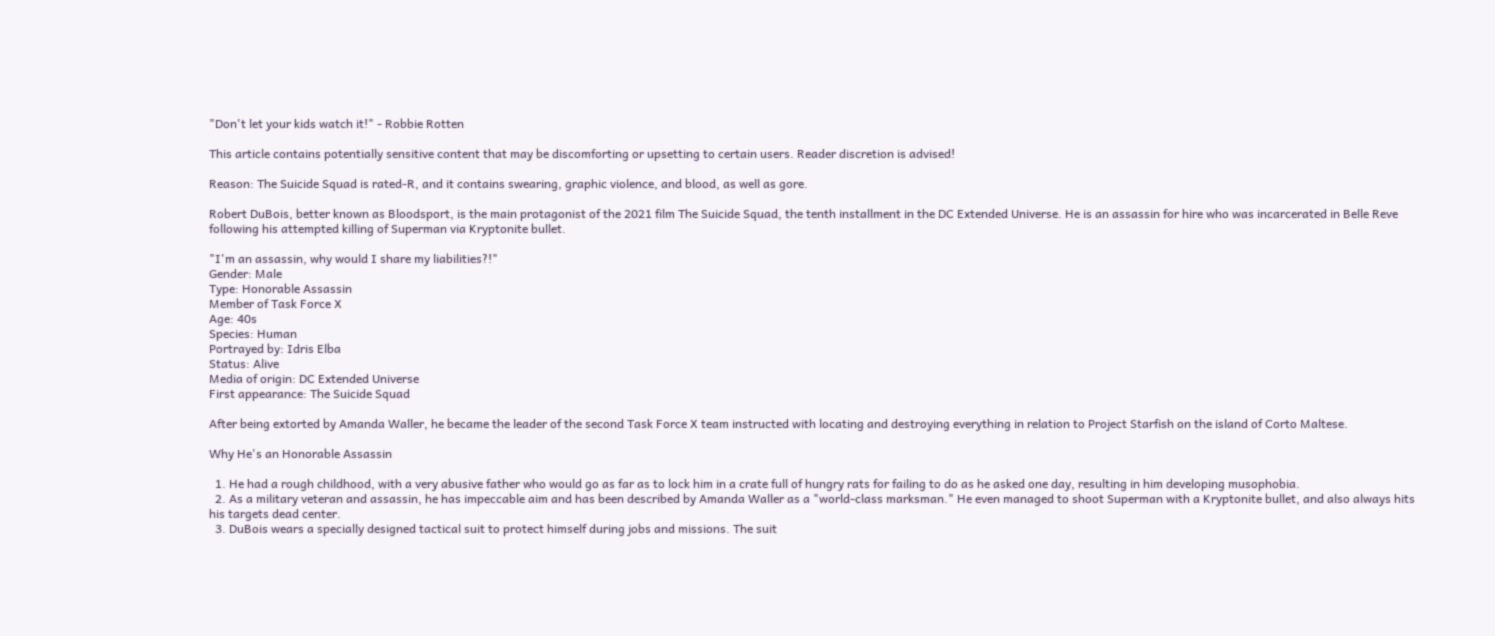"Don't let your kids watch it!" - Robbie Rotten

This article contains potentially sensitive content that may be discomforting or upsetting to certain users. Reader discretion is advised!

Reason: The Suicide Squad is rated-R, and it contains swearing, graphic violence, and blood, as well as gore.

Robert DuBois, better known as Bloodsport, is the main protagonist of the 2021 film The Suicide Squad, the tenth installment in the DC Extended Universe. He is an assassin for hire who was incarcerated in Belle Reve following his attempted killing of Superman via Kryptonite bullet.

"I'm an assassin, why would I share my liabilities?!"
Gender: Male
Type: Honorable Assassin
Member of Task Force X
Age: 40s
Species: Human
Portrayed by: Idris Elba
Status: Alive
Media of origin: DC Extended Universe
First appearance: The Suicide Squad

After being extorted by Amanda Waller, he became the leader of the second Task Force X team instructed with locating and destroying everything in relation to Project Starfish on the island of Corto Maltese.

Why He's an Honorable Assassin

  1. He had a rough childhood, with a very abusive father who would go as far as to lock him in a crate full of hungry rats for failing to do as he asked one day, resulting in him developing musophobia.
  2. As a military veteran and assassin, he has impeccable aim and has been described by Amanda Waller as a "world-class marksman." He even managed to shoot Superman with a Kryptonite bullet, and also always hits his targets dead center.
  3. DuBois wears a specially designed tactical suit to protect himself during jobs and missions. The suit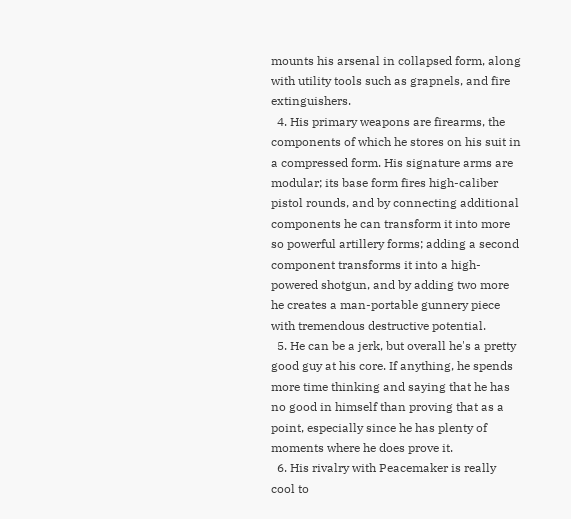mounts his arsenal in collapsed form, along with utility tools such as grapnels, and fire extinguishers.
  4. His primary weapons are firearms, the components of which he stores on his suit in a compressed form. His signature arms are modular; its base form fires high-caliber pistol rounds, and by connecting additional components he can transform it into more so powerful artillery forms; adding a second component transforms it into a high-powered shotgun, and by adding two more he creates a man-portable gunnery piece with tremendous destructive potential.
  5. He can be a jerk, but overall he's a pretty good guy at his core. If anything, he spends more time thinking and saying that he has no good in himself than proving that as a point, especially since he has plenty of moments where he does prove it.
  6. His rivalry with Peacemaker is really cool to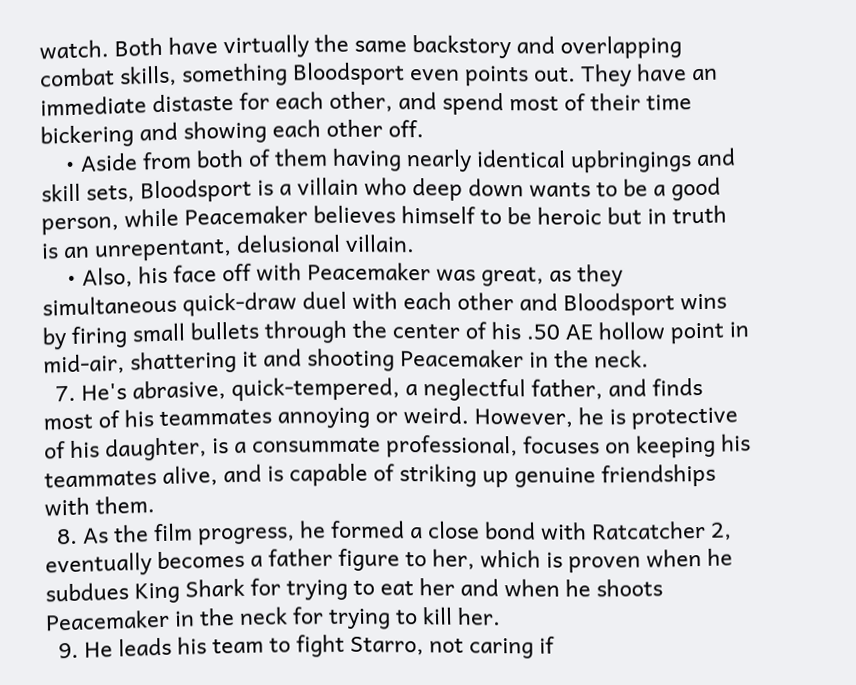watch. Both have virtually the same backstory and overlapping combat skills, something Bloodsport even points out. They have an immediate distaste for each other, and spend most of their time bickering and showing each other off.
    • Aside from both of them having nearly identical upbringings and skill sets, Bloodsport is a villain who deep down wants to be a good person, while Peacemaker believes himself to be heroic but in truth is an unrepentant, delusional villain.
    • Also, his face off with Peacemaker was great, as they simultaneous quick-draw duel with each other and Bloodsport wins by firing small bullets through the center of his .50 AE hollow point in mid-air, shattering it and shooting Peacemaker in the neck.
  7. He's abrasive, quick-tempered, a neglectful father, and finds most of his teammates annoying or weird. However, he is protective of his daughter, is a consummate professional, focuses on keeping his teammates alive, and is capable of striking up genuine friendships with them.
  8. As the film progress, he formed a close bond with Ratcatcher 2, eventually becomes a father figure to her, which is proven when he subdues King Shark for trying to eat her and when he shoots Peacemaker in the neck for trying to kill her.
  9. He leads his team to fight Starro, not caring if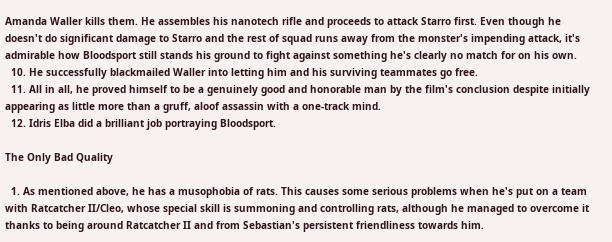Amanda Waller kills them. He assembles his nanotech rifle and proceeds to attack Starro first. Even though he doesn't do significant damage to Starro and the rest of squad runs away from the monster's impending attack, it's admirable how Bloodsport still stands his ground to fight against something he's clearly no match for on his own.
  10. He successfully blackmailed Waller into letting him and his surviving teammates go free.
  11. All in all, he proved himself to be a genuinely good and honorable man by the film's conclusion despite initially appearing as little more than a gruff, aloof assassin with a one-track mind.
  12. Idris Elba did a brilliant job portraying Bloodsport.

The Only Bad Quality

  1. As mentioned above, he has a musophobia of rats. This causes some serious problems when he's put on a team with Ratcatcher II/Cleo, whose special skill is summoning and controlling rats, although he managed to overcome it thanks to being around Ratcatcher II and from Sebastian's persistent friendliness towards him.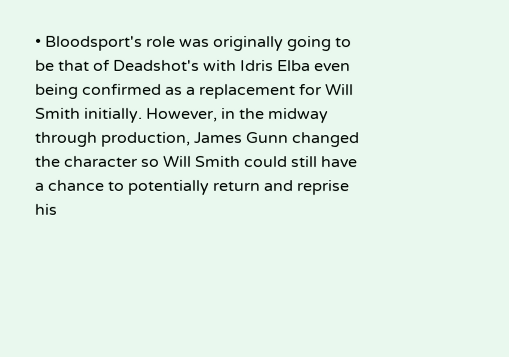• Bloodsport's role was originally going to be that of Deadshot's with Idris Elba even being confirmed as a replacement for Will Smith initially. However, in the midway through production, James Gunn changed the character so Will Smith could still have a chance to potentially return and reprise his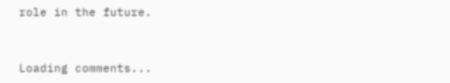role in the future.


Loading comments...